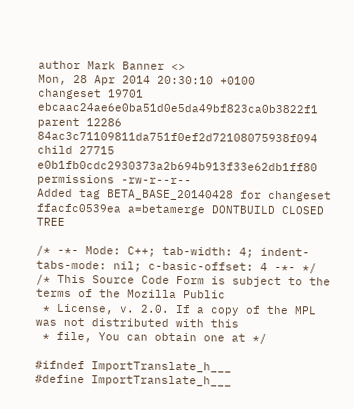author Mark Banner <>
Mon, 28 Apr 2014 20:30:10 +0100
changeset 19701 ebcaac24ae6e0ba51d0e5da49bf823ca0b3822f1
parent 12286 84ac3c71109811da751f0ef2d72108075938f094
child 27715 e0b1fb0cdc2930373a2b694b913f33e62db1ff80
permissions -rw-r--r--
Added tag BETA_BASE_20140428 for changeset ffacfc0539ea a=betamerge DONTBUILD CLOSED TREE

/* -*- Mode: C++; tab-width: 4; indent-tabs-mode: nil; c-basic-offset: 4 -*- */
/* This Source Code Form is subject to the terms of the Mozilla Public
 * License, v. 2.0. If a copy of the MPL was not distributed with this
 * file, You can obtain one at */

#ifndef ImportTranslate_h___
#define ImportTranslate_h___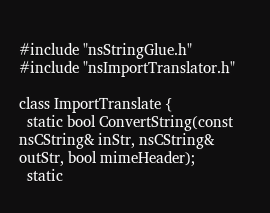#include "nsStringGlue.h"
#include "nsImportTranslator.h"

class ImportTranslate {
  static bool ConvertString(const nsCString& inStr, nsCString& outStr, bool mimeHeader);
  static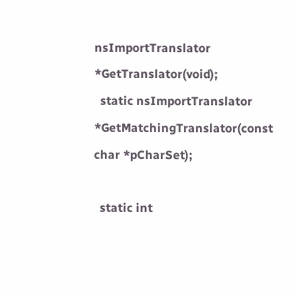nsImportTranslator *GetTranslator(void);
  static nsImportTranslator *GetMatchingTranslator(const char *pCharSet);

  static int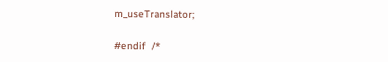m_useTranslator;

#endif  /*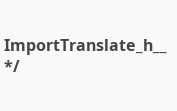ImportTranslate_h__ */